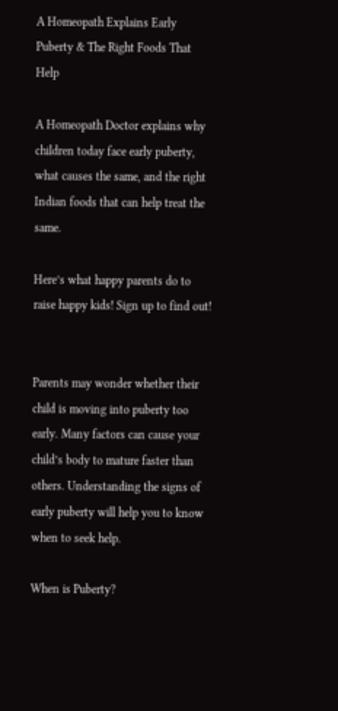A Homeopath Explains Early Puberty & The Right Foods That Help

A Homeopath Doctor explains why children today face early puberty, what causes the same, and the right Indian foods that can help treat the same.

Here’s what happy parents do to raise happy kids! Sign up to find out!


Parents may wonder whether their child is moving into puberty too early. Many factors can cause your child’s body to mature faster than others. Understanding the signs of early puberty will help you to know when to seek help.

When is Puberty?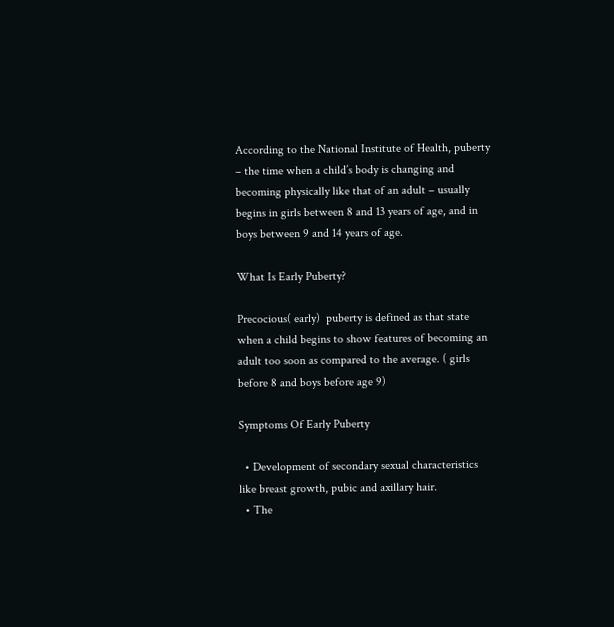According to the National Institute of Health, puberty – the time when a child’s body is changing and becoming physically like that of an adult – usually begins in girls between 8 and 13 years of age, and in boys between 9 and 14 years of age.

What Is Early Puberty?

Precocious( early)  puberty is defined as that state when a child begins to show features of becoming an adult too soon as compared to the average. ( girls before 8 and boys before age 9)

Symptoms Of Early Puberty

  • Development of secondary sexual characteristics like breast growth, pubic and axillary hair.
  • The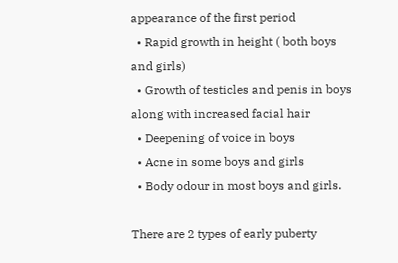appearance of the first period
  • Rapid growth in height ( both boys and girls)
  • Growth of testicles and penis in boys along with increased facial hair
  • Deepening of voice in boys
  • Acne in some boys and girls
  • Body odour in most boys and girls.

There are 2 types of early puberty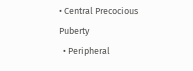• Central Precocious Puberty
  • Peripheral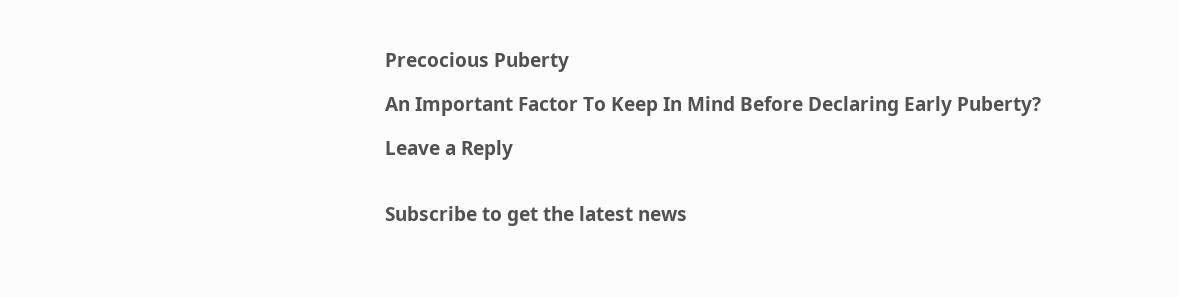Precocious Puberty

An Important Factor To Keep In Mind Before Declaring Early Puberty?

Leave a Reply


Subscribe to get the latest news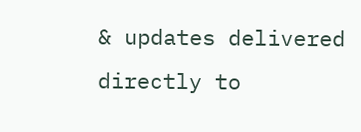& updates delivered directly to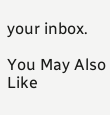your inbox.

You May Also Like